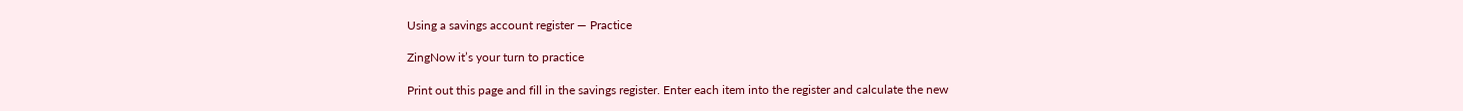Using a savings account register — Practice

ZingNow it’s your turn to practice

Print out this page and fill in the savings register. Enter each item into the register and calculate the new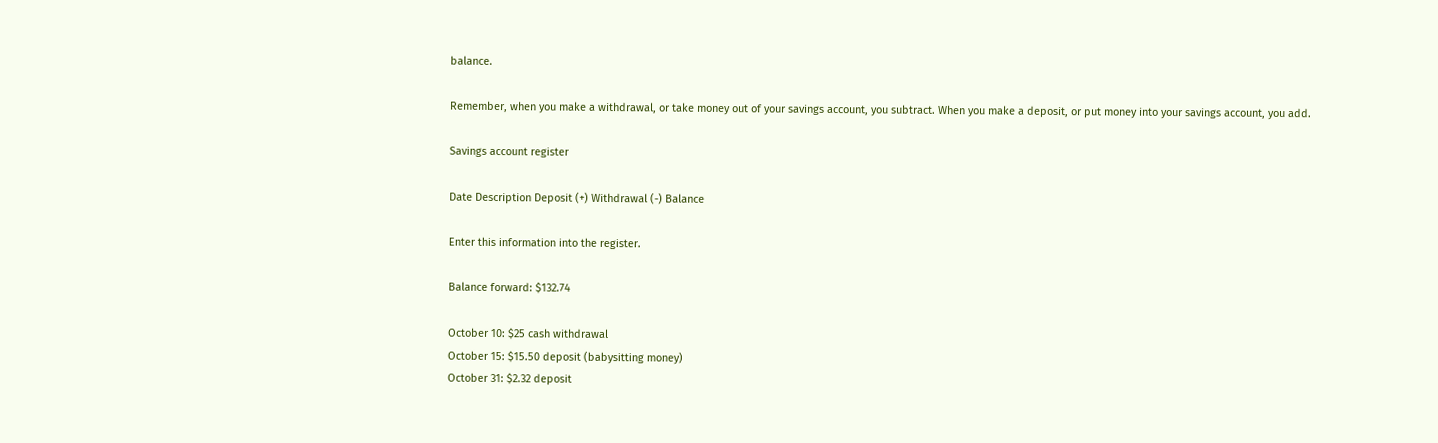balance.

Remember, when you make a withdrawal, or take money out of your savings account, you subtract. When you make a deposit, or put money into your savings account, you add.

Savings account register

Date Description Deposit (+) Withdrawal (-) Balance

Enter this information into the register.

Balance forward: $132.74

October 10: $25 cash withdrawal
October 15: $15.50 deposit (babysitting money)
October 31: $2.32 deposit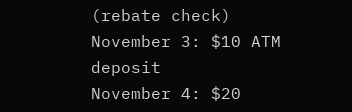(rebate check)
November 3: $10 ATM deposit
November 4: $20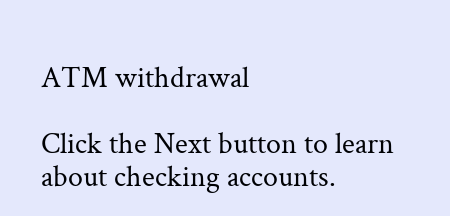ATM withdrawal

Click the Next button to learn about checking accounts.